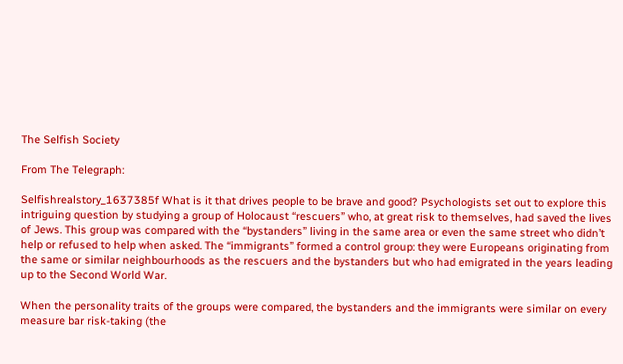The Selfish Society

From The Telegraph:

Selfishrealstory_1637385f What is it that drives people to be brave and good? Psychologists set out to explore this intriguing question by studying a group of Holocaust “rescuers” who, at great risk to themselves, had saved the lives of Jews. This group was compared with the “bystanders” living in the same area or even the same street who didn’t help or refused to help when asked. The “immigrants” formed a control group: they were Europeans originating from the same or similar neighbourhoods as the rescuers and the bystanders but who had emigrated in the years leading up to the Second World War.

When the personality traits of the groups were compared, the bystanders and the immigrants were similar on every measure bar risk-taking (the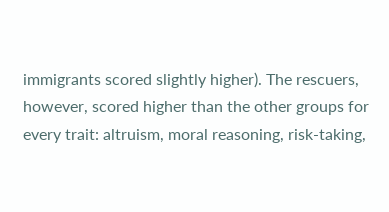immigrants scored slightly higher). The rescuers, however, scored higher than the other groups for every trait: altruism, moral reasoning, risk-taking,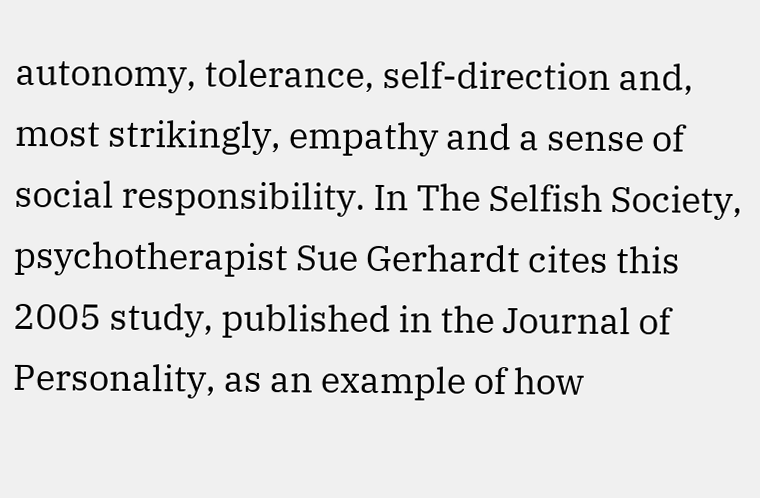autonomy, tolerance, self-direction and, most strikingly, empathy and a sense of social responsibility. In The Selfish Society, psychotherapist Sue Gerhardt cites this 2005 study, published in the Journal of Personality, as an example of how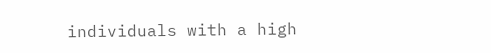individuals with a high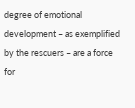degree of emotional development – as exemplified by the rescuers – are a force for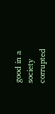good in a society corrupted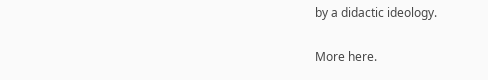by a didactic ideology.

More here.